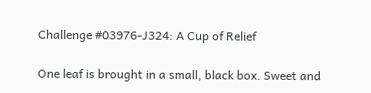Challenge #03976-J324: A Cup of Relief

One leaf is brought in a small, black box. Sweet and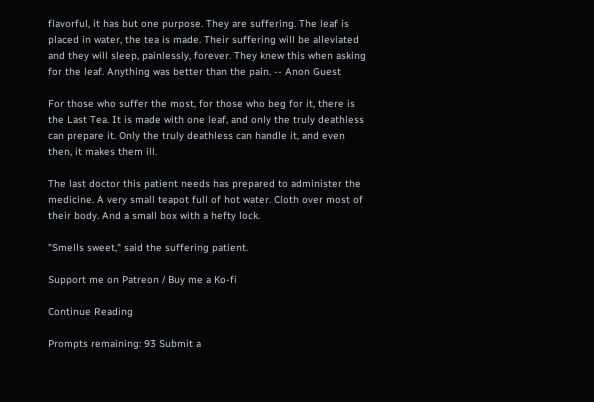flavorful, it has but one purpose. They are suffering. The leaf is placed in water, the tea is made. Their suffering will be alleviated and they will sleep, painlessly, forever. They knew this when asking for the leaf. Anything was better than the pain. -- Anon Guest

For those who suffer the most, for those who beg for it, there is the Last Tea. It is made with one leaf, and only the truly deathless can prepare it. Only the truly deathless can handle it, and even then, it makes them ill.

The last doctor this patient needs has prepared to administer the medicine. A very small teapot full of hot water. Cloth over most of their body. And a small box with a hefty lock.

"Smells sweet," said the suffering patient.

Support me on Patreon / Buy me a Ko-fi

Continue Reading

Prompts remaining: 93 Submit a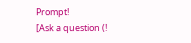Prompt!
[Ask a question (!